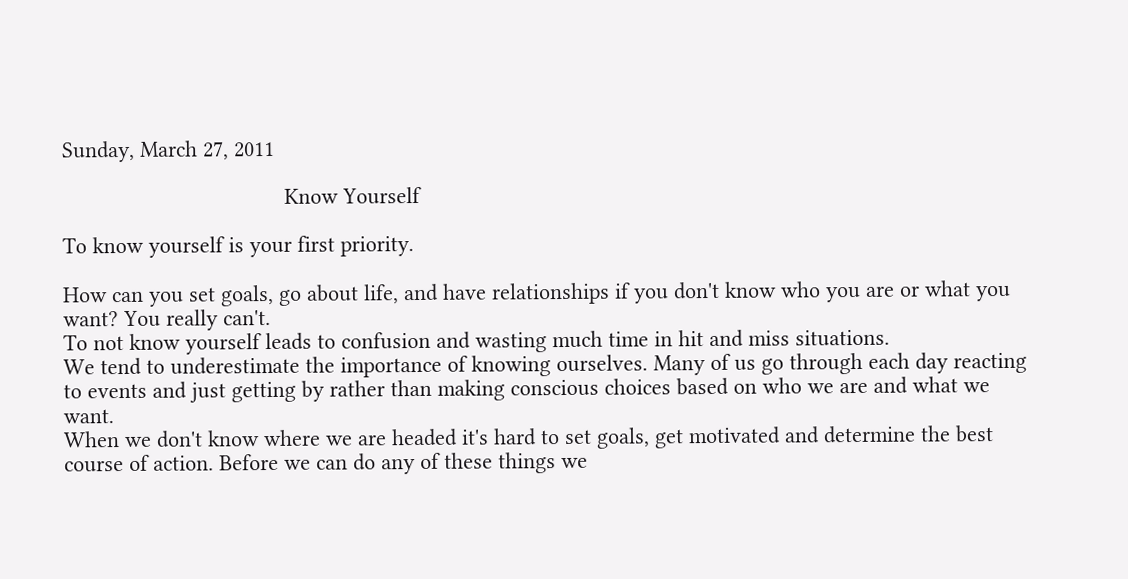Sunday, March 27, 2011

                                     Know Yourself

To know yourself is your first priority.

How can you set goals, go about life, and have relationships if you don't know who you are or what you want? You really can't.
To not know yourself leads to confusion and wasting much time in hit and miss situations.
We tend to underestimate the importance of knowing ourselves. Many of us go through each day reacting to events and just getting by rather than making conscious choices based on who we are and what we want.
When we don't know where we are headed it's hard to set goals, get motivated and determine the best course of action. Before we can do any of these things we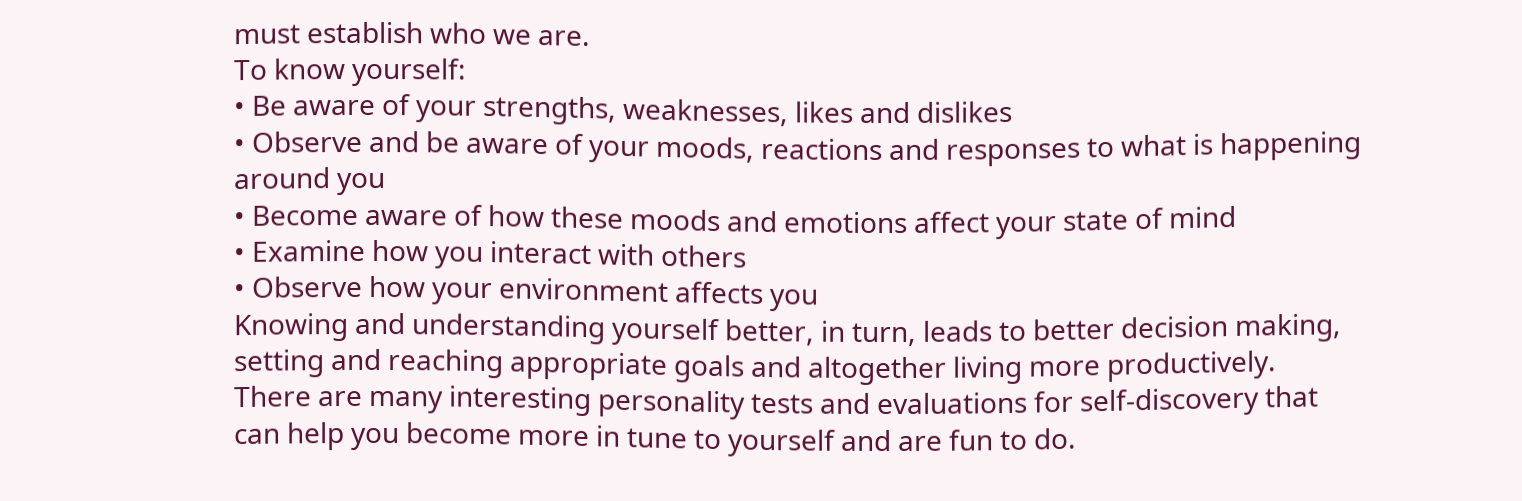must establish who we are.
To know yourself:
• Be aware of your strengths, weaknesses, likes and dislikes
• Observe and be aware of your moods, reactions and responses to what is happening around you
• Become aware of how these moods and emotions affect your state of mind
• Examine how you interact with others
• Observe how your environment affects you
Knowing and understanding yourself better, in turn, leads to better decision making, setting and reaching appropriate goals and altogether living more productively.
There are many interesting personality tests and evaluations for self-discovery that can help you become more in tune to yourself and are fun to do.